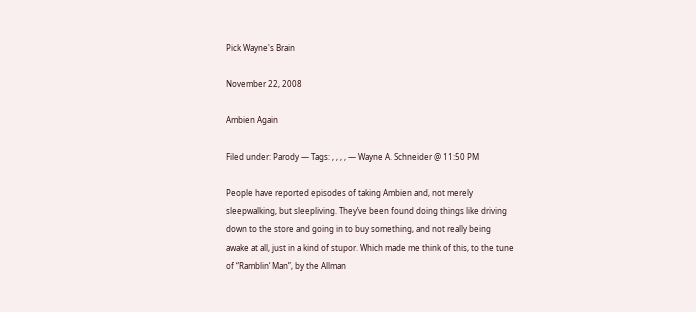Pick Wayne's Brain

November 22, 2008

Ambien Again

Filed under: Parody — Tags: , , , , — Wayne A. Schneider @ 11:50 PM

People have reported episodes of taking Ambien and, not merely sleepwalking, but sleepliving. They’ve been found doing things like driving down to the store and going in to buy something, and not really being awake at all, just in a kind of stupor. Which made me think of this, to the tune of “Ramblin’ Man”, by the Allman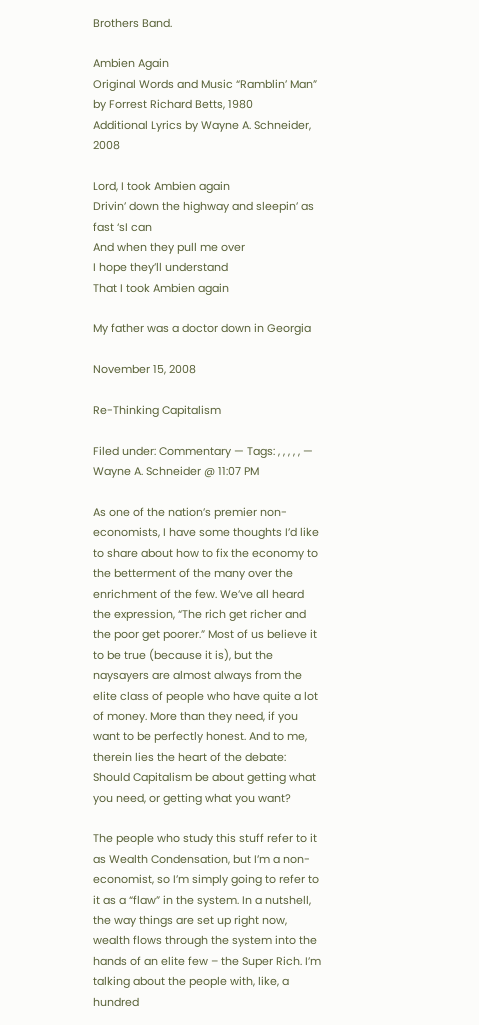Brothers Band.

Ambien Again
Original Words and Music “Ramblin’ Man” by Forrest Richard Betts, 1980
Additional Lyrics by Wayne A. Schneider, 2008

Lord, I took Ambien again
Drivin’ down the highway and sleepin’ as fast ‘sI can
And when they pull me over
I hope they’ll understand
That I took Ambien again

My father was a doctor down in Georgia

November 15, 2008

Re-Thinking Capitalism

Filed under: Commentary — Tags: , , , , , — Wayne A. Schneider @ 11:07 PM

As one of the nation’s premier non-economists, I have some thoughts I’d like to share about how to fix the economy to the betterment of the many over the enrichment of the few. We’ve all heard the expression, “The rich get richer and the poor get poorer.” Most of us believe it to be true (because it is), but the naysayers are almost always from the elite class of people who have quite a lot of money. More than they need, if you want to be perfectly honest. And to me, therein lies the heart of the debate: Should Capitalism be about getting what you need, or getting what you want?

The people who study this stuff refer to it as Wealth Condensation, but I’m a non-economist, so I’m simply going to refer to it as a “flaw” in the system. In a nutshell, the way things are set up right now, wealth flows through the system into the hands of an elite few – the Super Rich. I’m talking about the people with, like, a hundred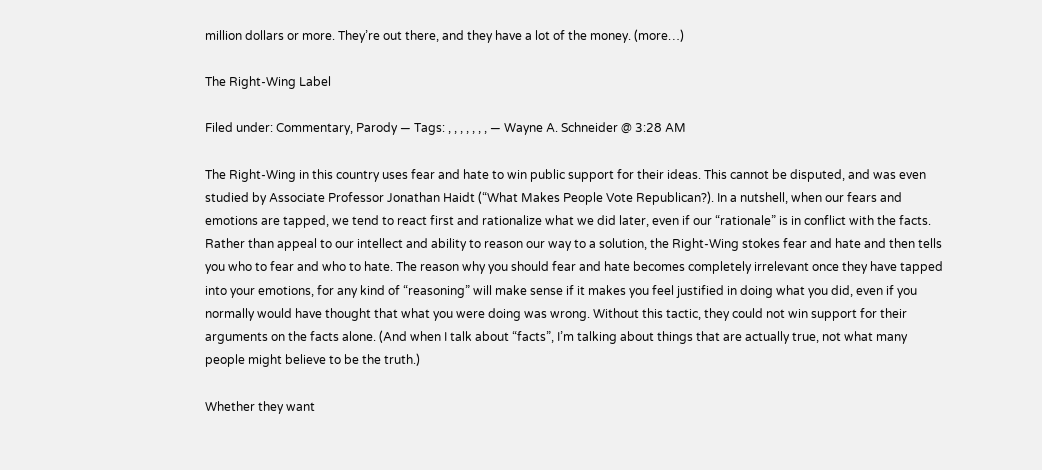million dollars or more. They’re out there, and they have a lot of the money. (more…)

The Right-Wing Label

Filed under: Commentary, Parody — Tags: , , , , , , , — Wayne A. Schneider @ 3:28 AM

The Right-Wing in this country uses fear and hate to win public support for their ideas. This cannot be disputed, and was even studied by Associate Professor Jonathan Haidt (“What Makes People Vote Republican?). In a nutshell, when our fears and emotions are tapped, we tend to react first and rationalize what we did later, even if our “rationale” is in conflict with the facts. Rather than appeal to our intellect and ability to reason our way to a solution, the Right-Wing stokes fear and hate and then tells you who to fear and who to hate. The reason why you should fear and hate becomes completely irrelevant once they have tapped into your emotions, for any kind of “reasoning” will make sense if it makes you feel justified in doing what you did, even if you normally would have thought that what you were doing was wrong. Without this tactic, they could not win support for their arguments on the facts alone. (And when I talk about “facts”, I’m talking about things that are actually true, not what many people might believe to be the truth.)

Whether they want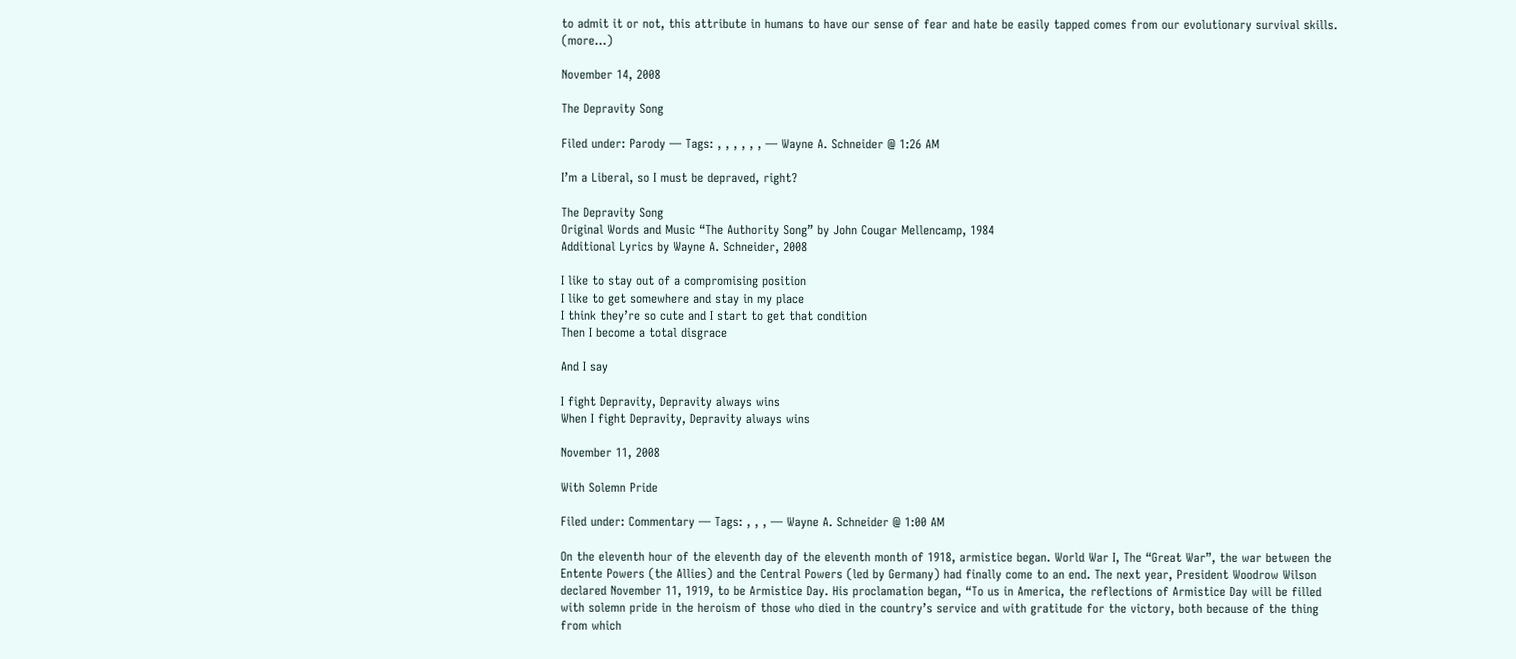to admit it or not, this attribute in humans to have our sense of fear and hate be easily tapped comes from our evolutionary survival skills. (more…)

November 14, 2008

The Depravity Song

Filed under: Parody — Tags: , , , , , , — Wayne A. Schneider @ 1:26 AM

I’m a Liberal, so I must be depraved, right?

The Depravity Song
Original Words and Music “The Authority Song” by John Cougar Mellencamp, 1984
Additional Lyrics by Wayne A. Schneider, 2008

I like to stay out of a compromising position
I like to get somewhere and stay in my place
I think they’re so cute and I start to get that condition
Then I become a total disgrace

And I say

I fight Depravity, Depravity always wins
When I fight Depravity, Depravity always wins

November 11, 2008

With Solemn Pride

Filed under: Commentary — Tags: , , , — Wayne A. Schneider @ 1:00 AM

On the eleventh hour of the eleventh day of the eleventh month of 1918, armistice began. World War I, The “Great War”, the war between the Entente Powers (the Allies) and the Central Powers (led by Germany) had finally come to an end. The next year, President Woodrow Wilson declared November 11, 1919, to be Armistice Day. His proclamation began, “To us in America, the reflections of Armistice Day will be filled with solemn pride in the heroism of those who died in the country’s service and with gratitude for the victory, both because of the thing from which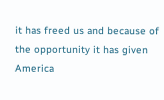it has freed us and because of the opportunity it has given America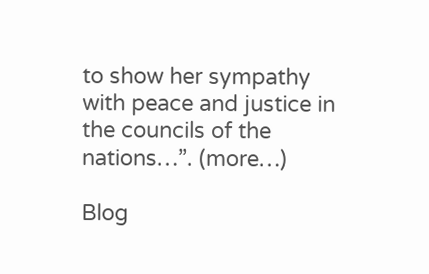to show her sympathy with peace and justice in the councils of the nations…”. (more…)

Blog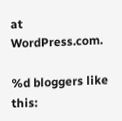at WordPress.com.

%d bloggers like this: